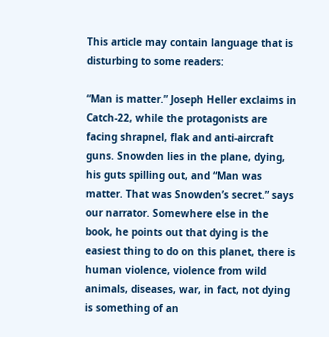This article may contain language that is disturbing to some readers:

“Man is matter.” Joseph Heller exclaims in Catch-22, while the protagonists are facing shrapnel, flak and anti-aircraft guns. Snowden lies in the plane, dying, his guts spilling out, and “Man was matter. That was Snowden’s secret.” says our narrator. Somewhere else in the book, he points out that dying is the easiest thing to do on this planet, there is human violence, violence from wild animals, diseases, war, in fact, not dying is something of an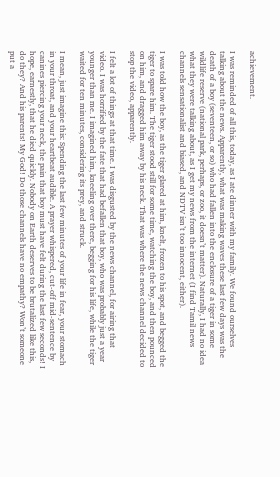achievement.

I was reminded of all this, today, as I ate dinner with my family. We found ourselves talking about the news. Apparently, what was making waves these last few days was the death of a boy (seventeen, or so) who had fallen into the enclosure of a tiger in some wildlife reserve (national park, perhaps, or zoo, it doesn’t matter). Naturally, I had no idea what they were talking about, as I get my news from the internet (I find Tamil news channels sensationalist and biased, and NDTV isn’t too innocent, either).

I was told how the boy, as the tiger glared at him, knelt, frozen to his spot, and begged the tiger to spare him. The tiger stood still for some time, watching the boy, and then pounced on him, and dragged him away by his neck. That was where the news channel decided to stop the video, apparently.

I felt a lot of things at that time. I was disgusted by the news channel, for airing that video. I was horrified by the fate that had befallen that boy, who was probably just a year younger than me. I imagined him, kneeling over there, begging for his life, while the tiger waited for ten minutes, considering its prey, and struck.

I mean, just imagine this: Spending the last few minutes of your life in fear, your stomach in your throat, and your heartbeat audible. A prayer whispered, cut-off mid-sentence by canines piercing your neck, the pain that boy must have felt during the last few seconds! I hope, earnestly, that he died quickly. Nobody on Earth deserves to be brutalized like this, do they? And his parents! My God! Do those channels have no empathy? Won’t someone put a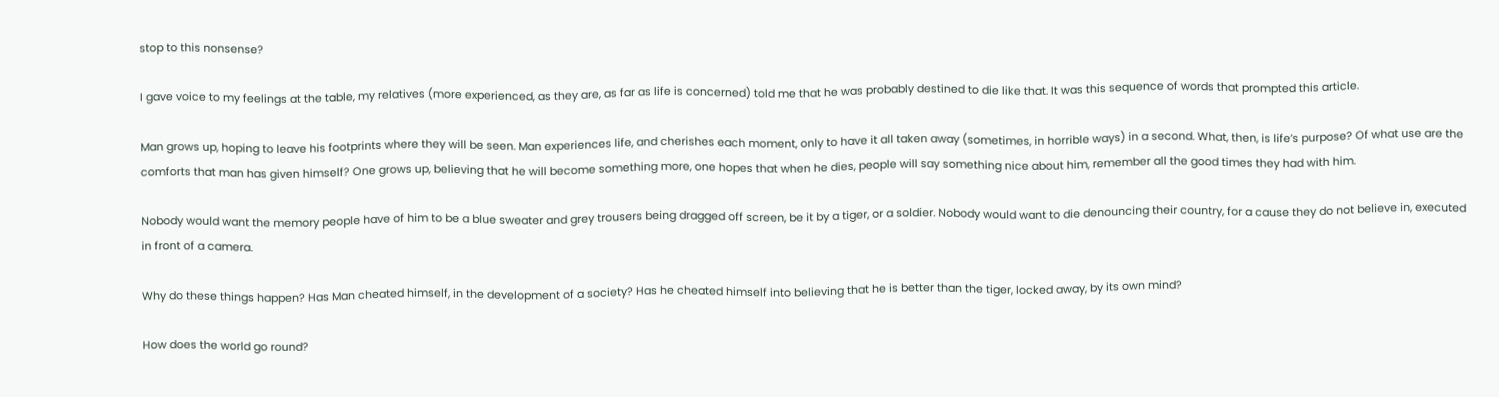stop to this nonsense?

I gave voice to my feelings at the table, my relatives (more experienced, as they are, as far as life is concerned) told me that he was probably destined to die like that. It was this sequence of words that prompted this article.

Man grows up, hoping to leave his footprints where they will be seen. Man experiences life, and cherishes each moment, only to have it all taken away (sometimes, in horrible ways) in a second. What, then, is life’s purpose? Of what use are the comforts that man has given himself? One grows up, believing that he will become something more, one hopes that when he dies, people will say something nice about him, remember all the good times they had with him.

Nobody would want the memory people have of him to be a blue sweater and grey trousers being dragged off screen, be it by a tiger, or a soldier. Nobody would want to die denouncing their country, for a cause they do not believe in, executed in front of a camera.

Why do these things happen? Has Man cheated himself, in the development of a society? Has he cheated himself into believing that he is better than the tiger, locked away, by its own mind?

How does the world go round?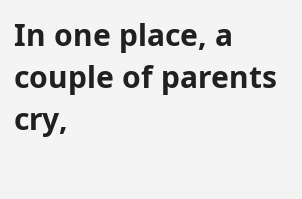In one place, a couple of parents cry,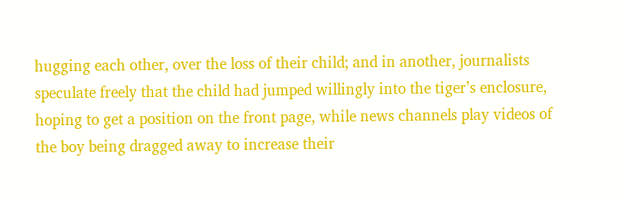hugging each other, over the loss of their child; and in another, journalists speculate freely that the child had jumped willingly into the tiger’s enclosure, hoping to get a position on the front page, while news channels play videos of the boy being dragged away to increase their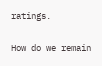ratings.

How do we remain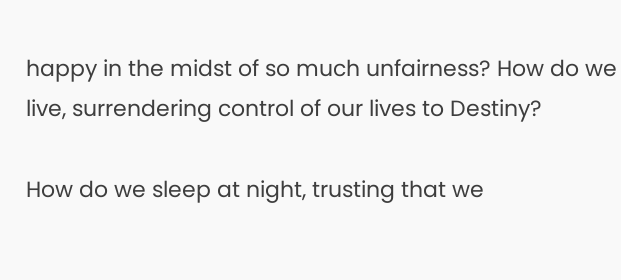happy in the midst of so much unfairness? How do we live, surrendering control of our lives to Destiny?

How do we sleep at night, trusting that we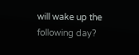will wake up the following day?